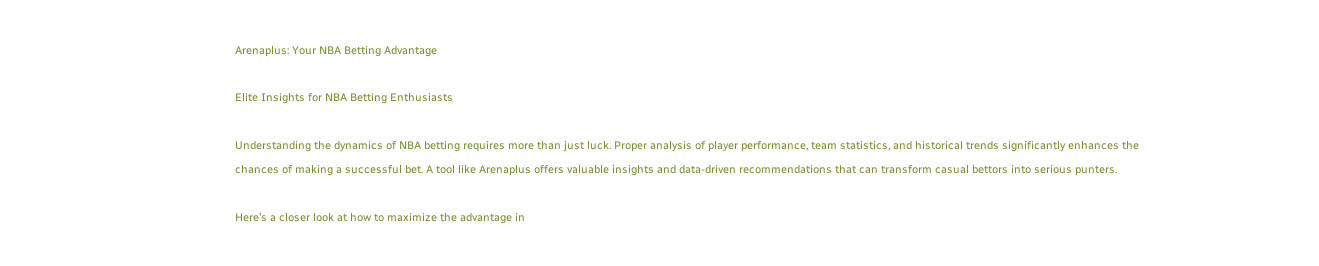Arenaplus: Your NBA Betting Advantage

Elite Insights for NBA Betting Enthusiasts

Understanding the dynamics of NBA betting requires more than just luck. Proper analysis of player performance, team statistics, and historical trends significantly enhances the chances of making a successful bet. A tool like Arenaplus offers valuable insights and data-driven recommendations that can transform casual bettors into serious punters.

Here’s a closer look at how to maximize the advantage in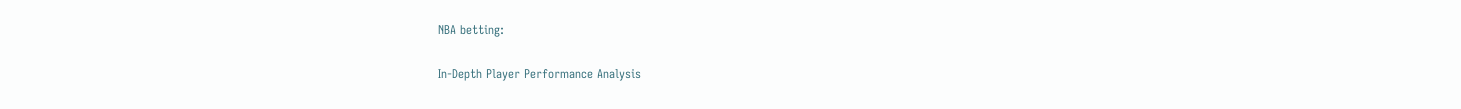NBA betting:

In-Depth Player Performance Analysis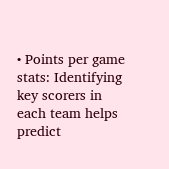• Points per game stats: Identifying key scorers in each team helps predict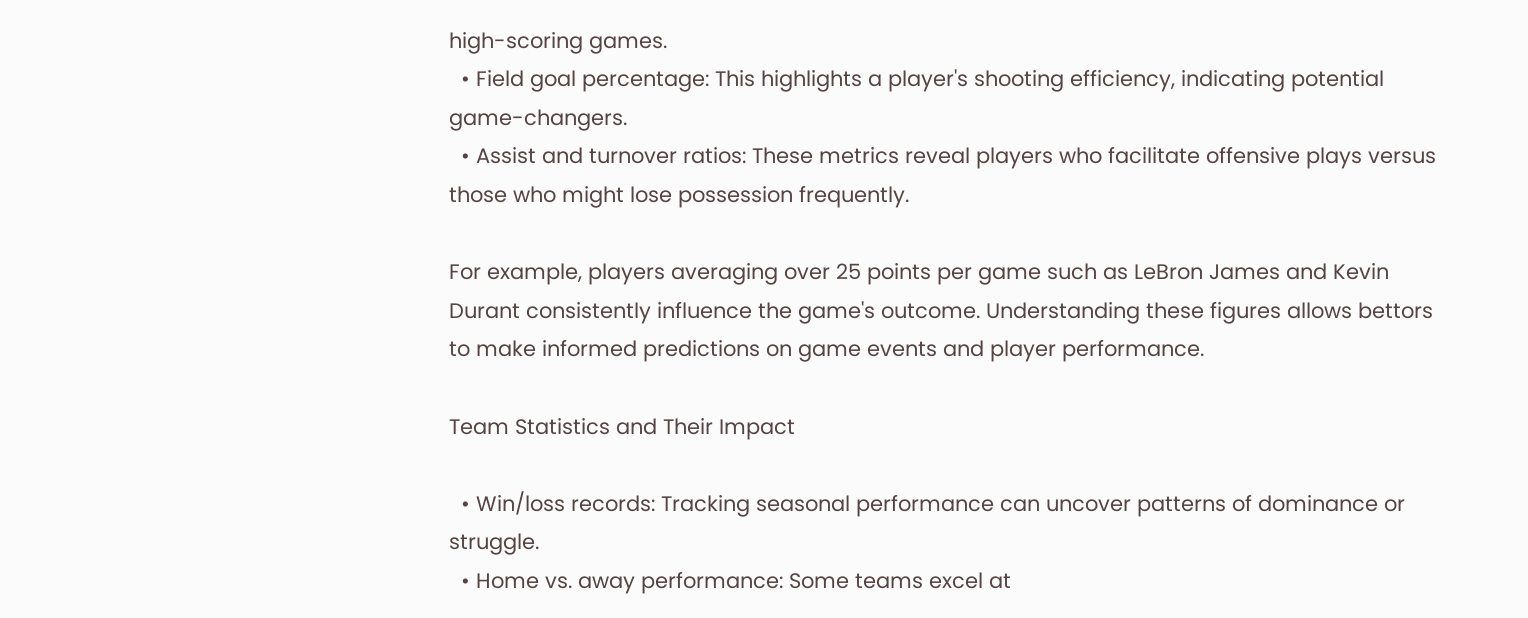high-scoring games.
  • Field goal percentage: This highlights a player's shooting efficiency, indicating potential game-changers.
  • Assist and turnover ratios: These metrics reveal players who facilitate offensive plays versus those who might lose possession frequently.

For example, players averaging over 25 points per game such as LeBron James and Kevin Durant consistently influence the game's outcome. Understanding these figures allows bettors to make informed predictions on game events and player performance.

Team Statistics and Their Impact

  • Win/loss records: Tracking seasonal performance can uncover patterns of dominance or struggle.
  • Home vs. away performance: Some teams excel at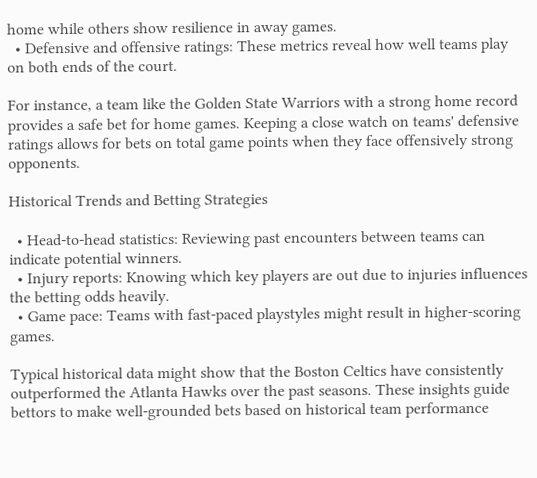home while others show resilience in away games.
  • Defensive and offensive ratings: These metrics reveal how well teams play on both ends of the court.

For instance, a team like the Golden State Warriors with a strong home record provides a safe bet for home games. Keeping a close watch on teams' defensive ratings allows for bets on total game points when they face offensively strong opponents.

Historical Trends and Betting Strategies

  • Head-to-head statistics: Reviewing past encounters between teams can indicate potential winners.
  • Injury reports: Knowing which key players are out due to injuries influences the betting odds heavily.
  • Game pace: Teams with fast-paced playstyles might result in higher-scoring games.

Typical historical data might show that the Boston Celtics have consistently outperformed the Atlanta Hawks over the past seasons. These insights guide bettors to make well-grounded bets based on historical team performance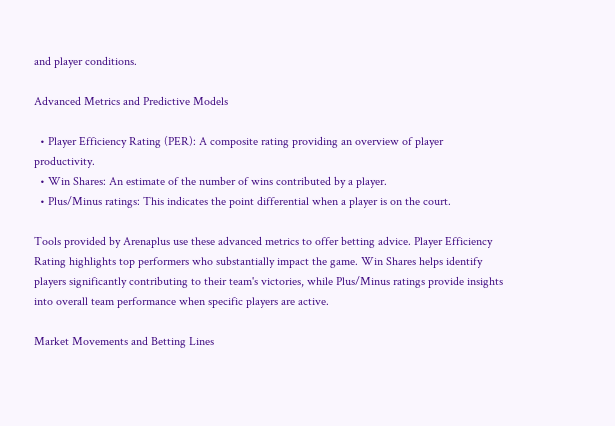and player conditions.

Advanced Metrics and Predictive Models

  • Player Efficiency Rating (PER): A composite rating providing an overview of player productivity.
  • Win Shares: An estimate of the number of wins contributed by a player.
  • Plus/Minus ratings: This indicates the point differential when a player is on the court.

Tools provided by Arenaplus use these advanced metrics to offer betting advice. Player Efficiency Rating highlights top performers who substantially impact the game. Win Shares helps identify players significantly contributing to their team's victories, while Plus/Minus ratings provide insights into overall team performance when specific players are active.

Market Movements and Betting Lines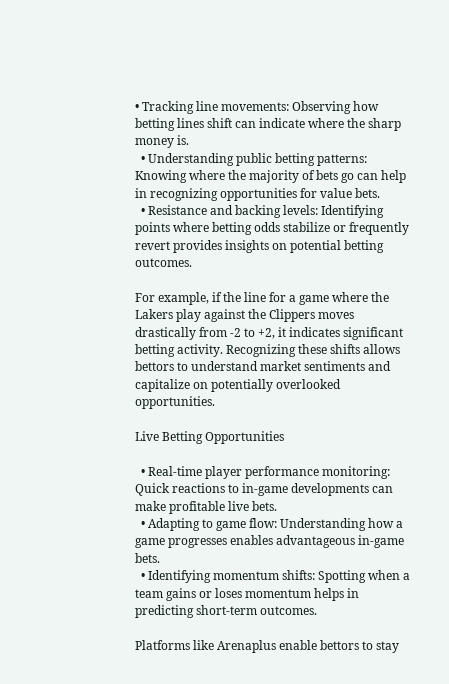• Tracking line movements: Observing how betting lines shift can indicate where the sharp money is.
  • Understanding public betting patterns: Knowing where the majority of bets go can help in recognizing opportunities for value bets.
  • Resistance and backing levels: Identifying points where betting odds stabilize or frequently revert provides insights on potential betting outcomes.

For example, if the line for a game where the Lakers play against the Clippers moves drastically from -2 to +2, it indicates significant betting activity. Recognizing these shifts allows bettors to understand market sentiments and capitalize on potentially overlooked opportunities.

Live Betting Opportunities

  • Real-time player performance monitoring: Quick reactions to in-game developments can make profitable live bets.
  • Adapting to game flow: Understanding how a game progresses enables advantageous in-game bets.
  • Identifying momentum shifts: Spotting when a team gains or loses momentum helps in predicting short-term outcomes.

Platforms like Arenaplus enable bettors to stay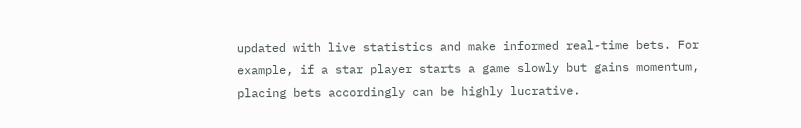updated with live statistics and make informed real-time bets. For example, if a star player starts a game slowly but gains momentum, placing bets accordingly can be highly lucrative.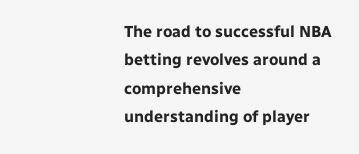The road to successful NBA betting revolves around a comprehensive understanding of player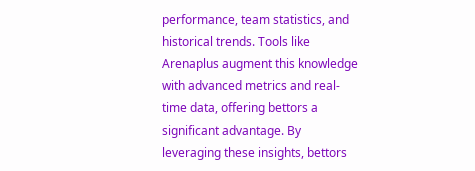performance, team statistics, and historical trends. Tools like Arenaplus augment this knowledge with advanced metrics and real-time data, offering bettors a significant advantage. By leveraging these insights, bettors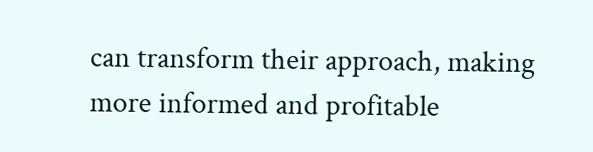can transform their approach, making more informed and profitable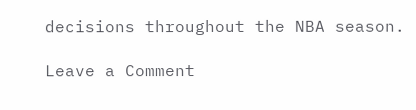decisions throughout the NBA season.

Leave a Comment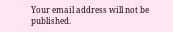Your email address will not be published.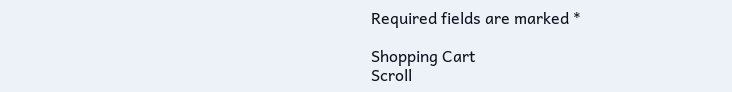Required fields are marked *

Shopping Cart
Scroll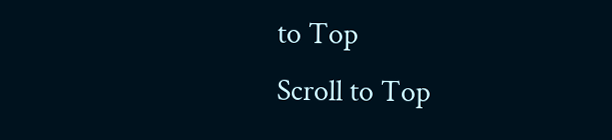to Top
Scroll to Top